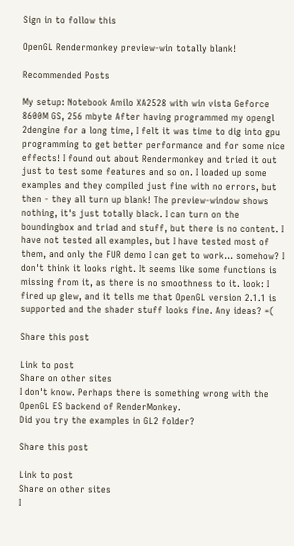Sign in to follow this

OpenGL Rendermonkey preview-win totally blank!

Recommended Posts

My setup: Notebook Amilo XA2528 with win vista Geforce 8600M GS, 256 mbyte After having programmed my opengl 2dengine for a long time, I felt it was time to dig into gpu programming to get better performance and for some nice effects! I found out about Rendermonkey and tried it out just to test some features and so on. I loaded up some examples and they compiled just fine with no errors, but then - they all turn up blank! The preview-window shows nothing, it's just totally black. I can turn on the boundingbox and triad and stuff, but there is no content. I have not tested all examples, but I have tested most of them, and only the FUR demo I can get to work... somehow? I don't think it looks right. It seems like some functions is missing from it, as there is no smoothness to it. look: I fired up glew, and it tells me that OpenGL version 2.1.1 is supported and the shader stuff looks fine. Any ideas? =(

Share this post

Link to post
Share on other sites
I don't know. Perhaps there is something wrong with the OpenGL ES backend of RenderMonkey.
Did you try the examples in GL2 folder?

Share this post

Link to post
Share on other sites
I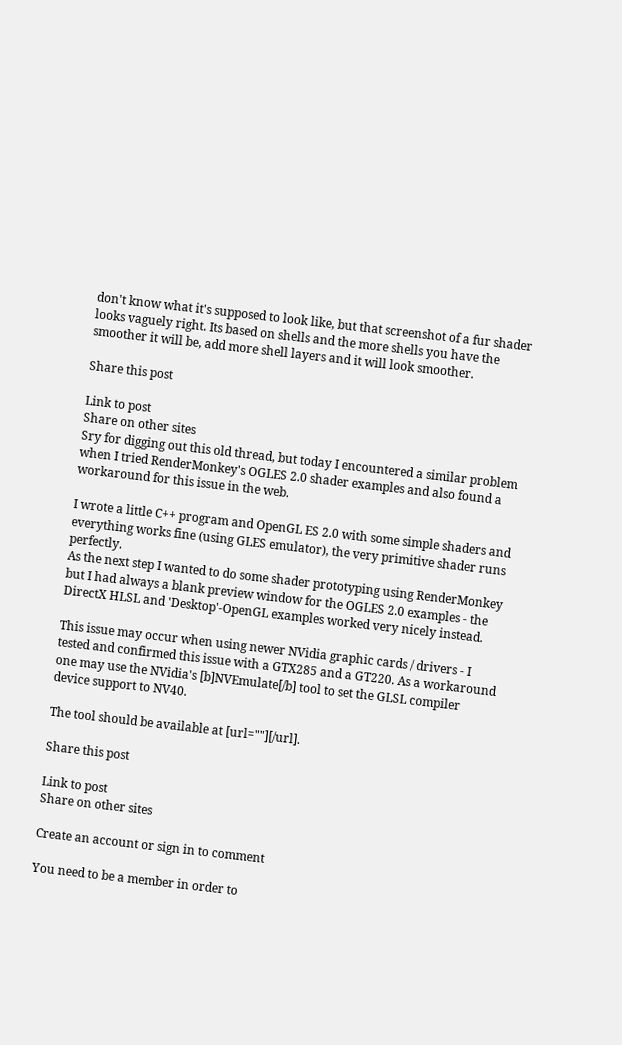don't know what it's supposed to look like, but that screenshot of a fur shader looks vaguely right. Its based on shells and the more shells you have the smoother it will be, add more shell layers and it will look smoother.

Share this post

Link to post
Share on other sites
Sry for digging out this old thread, but today I encountered a similar problem when I tried RenderMonkey's OGLES 2.0 shader examples and also found a workaround for this issue in the web.

I wrote a little C++ program and OpenGL ES 2.0 with some simple shaders and everything works fine (using GLES emulator), the very primitive shader runs perfectly.
As the next step I wanted to do some shader prototyping using RenderMonkey but I had always a blank preview window for the OGLES 2.0 examples - the DirectX HLSL and 'Desktop'-OpenGL examples worked very nicely instead.

This issue may occur when using newer NVidia graphic cards / drivers - I tested and confirmed this issue with a GTX285 and a GT220. As a workaround one may use the NVidia's [b]NVEmulate[/b] tool to set the GLSL compiler device support to NV40.

The tool should be available at [url=""][/url].

Share this post

Link to post
Share on other sites

Create an account or sign in to comment

You need to be a member in order to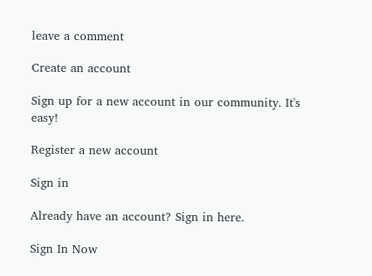leave a comment

Create an account

Sign up for a new account in our community. It's easy!

Register a new account

Sign in

Already have an account? Sign in here.

Sign In Now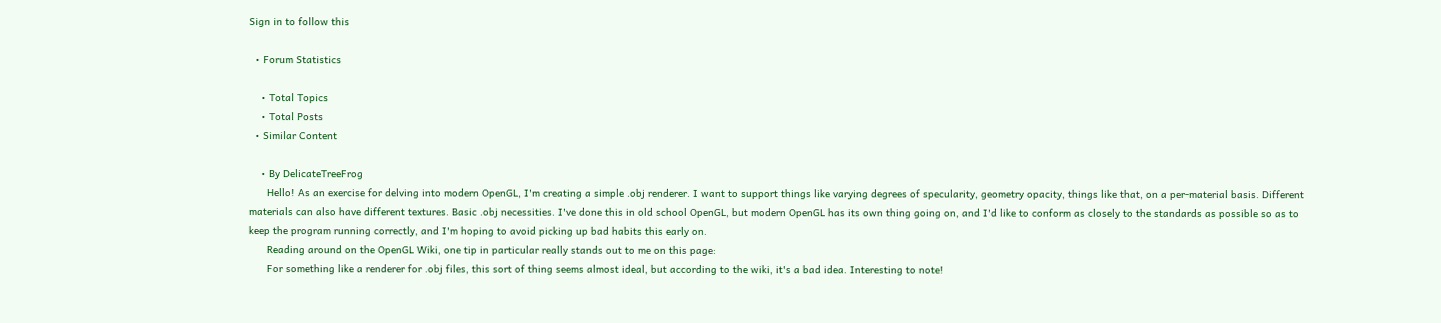Sign in to follow this

  • Forum Statistics

    • Total Topics
    • Total Posts
  • Similar Content

    • By DelicateTreeFrog
      Hello! As an exercise for delving into modern OpenGL, I'm creating a simple .obj renderer. I want to support things like varying degrees of specularity, geometry opacity, things like that, on a per-material basis. Different materials can also have different textures. Basic .obj necessities. I've done this in old school OpenGL, but modern OpenGL has its own thing going on, and I'd like to conform as closely to the standards as possible so as to keep the program running correctly, and I'm hoping to avoid picking up bad habits this early on.
      Reading around on the OpenGL Wiki, one tip in particular really stands out to me on this page:
      For something like a renderer for .obj files, this sort of thing seems almost ideal, but according to the wiki, it's a bad idea. Interesting to note!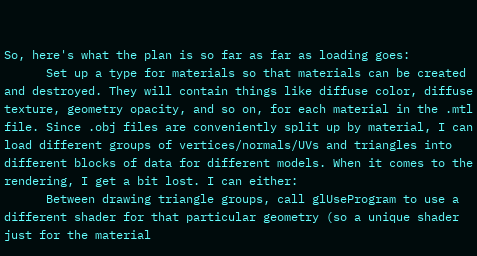So, here's what the plan is so far as far as loading goes:
      Set up a type for materials so that materials can be created and destroyed. They will contain things like diffuse color, diffuse texture, geometry opacity, and so on, for each material in the .mtl file. Since .obj files are conveniently split up by material, I can load different groups of vertices/normals/UVs and triangles into different blocks of data for different models. When it comes to the rendering, I get a bit lost. I can either:
      Between drawing triangle groups, call glUseProgram to use a different shader for that particular geometry (so a unique shader just for the material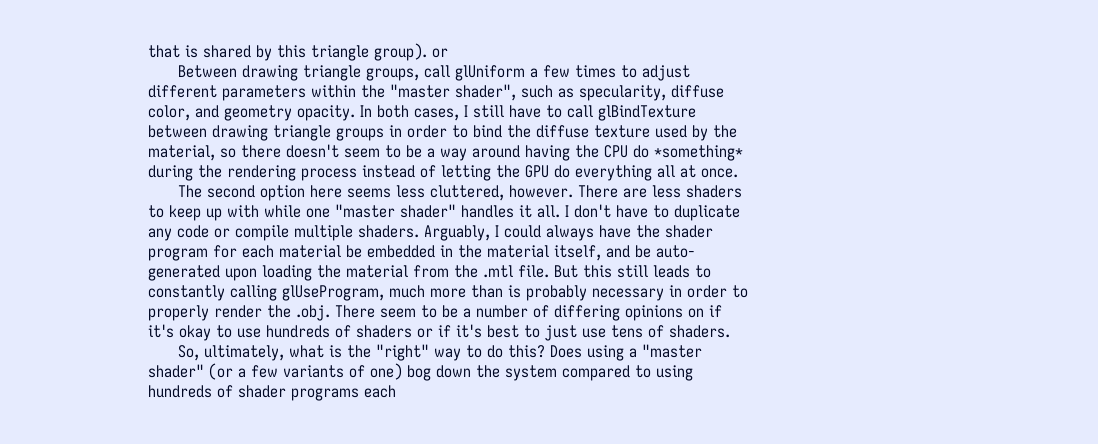that is shared by this triangle group). or
      Between drawing triangle groups, call glUniform a few times to adjust different parameters within the "master shader", such as specularity, diffuse color, and geometry opacity. In both cases, I still have to call glBindTexture between drawing triangle groups in order to bind the diffuse texture used by the material, so there doesn't seem to be a way around having the CPU do *something* during the rendering process instead of letting the GPU do everything all at once.
      The second option here seems less cluttered, however. There are less shaders to keep up with while one "master shader" handles it all. I don't have to duplicate any code or compile multiple shaders. Arguably, I could always have the shader program for each material be embedded in the material itself, and be auto-generated upon loading the material from the .mtl file. But this still leads to constantly calling glUseProgram, much more than is probably necessary in order to properly render the .obj. There seem to be a number of differing opinions on if it's okay to use hundreds of shaders or if it's best to just use tens of shaders.
      So, ultimately, what is the "right" way to do this? Does using a "master shader" (or a few variants of one) bog down the system compared to using hundreds of shader programs each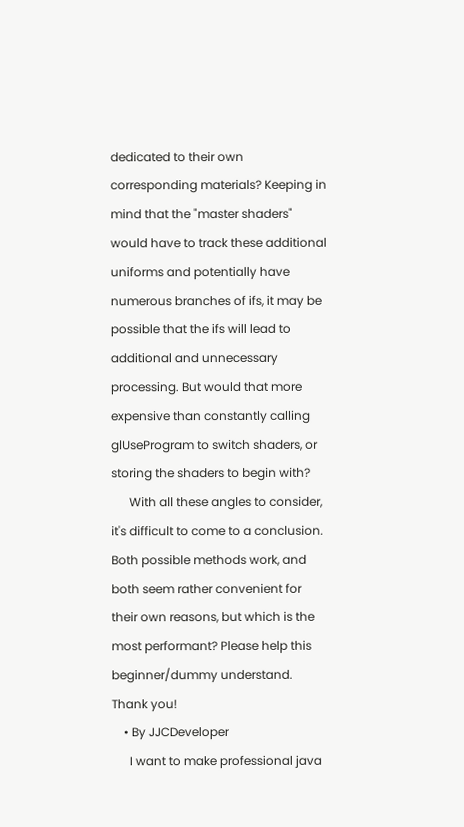dedicated to their own corresponding materials? Keeping in mind that the "master shaders" would have to track these additional uniforms and potentially have numerous branches of ifs, it may be possible that the ifs will lead to additional and unnecessary processing. But would that more expensive than constantly calling glUseProgram to switch shaders, or storing the shaders to begin with?
      With all these angles to consider, it's difficult to come to a conclusion. Both possible methods work, and both seem rather convenient for their own reasons, but which is the most performant? Please help this beginner/dummy understand. Thank you!
    • By JJCDeveloper
      I want to make professional java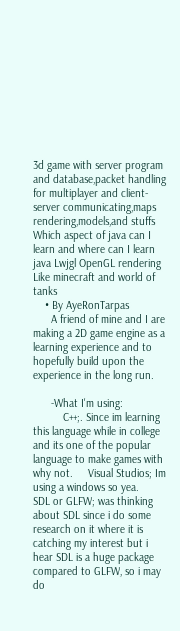3d game with server program and database,packet handling for multiplayer and client-server communicating,maps rendering,models,and stuffs Which aspect of java can I learn and where can I learn java Lwjgl OpenGL rendering Like minecraft and world of tanks
    • By AyeRonTarpas
      A friend of mine and I are making a 2D game engine as a learning experience and to hopefully build upon the experience in the long run.

      -What I'm using:
          C++;. Since im learning this language while in college and its one of the popular language to make games with why not.     Visual Studios; Im using a windows so yea.     SDL or GLFW; was thinking about SDL since i do some research on it where it is catching my interest but i hear SDL is a huge package compared to GLFW, so i may do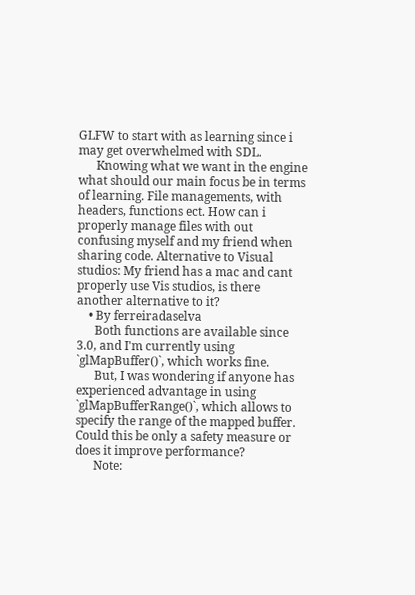GLFW to start with as learning since i may get overwhelmed with SDL.
      Knowing what we want in the engine what should our main focus be in terms of learning. File managements, with headers, functions ect. How can i properly manage files with out confusing myself and my friend when sharing code. Alternative to Visual studios: My friend has a mac and cant properly use Vis studios, is there another alternative to it?
    • By ferreiradaselva
      Both functions are available since 3.0, and I'm currently using `glMapBuffer()`, which works fine.
      But, I was wondering if anyone has experienced advantage in using `glMapBufferRange()`, which allows to specify the range of the mapped buffer. Could this be only a safety measure or does it improve performance?
      Note: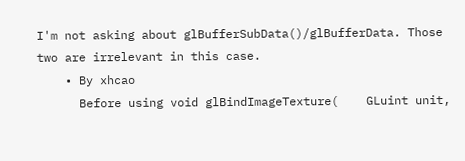I'm not asking about glBufferSubData()/glBufferData. Those two are irrelevant in this case.
    • By xhcao
      Before using void glBindImageTexture(    GLuint unit,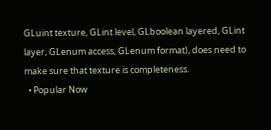GLuint texture, GLint level, GLboolean layered, GLint layer, GLenum access, GLenum format), does need to make sure that texture is completeness.
  • Popular Now